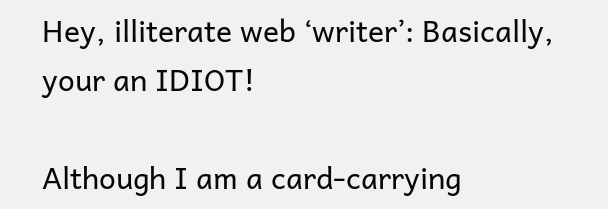Hey, illiterate web ‘writer’: Basically, your an IDIOT!

Although I am a card-carrying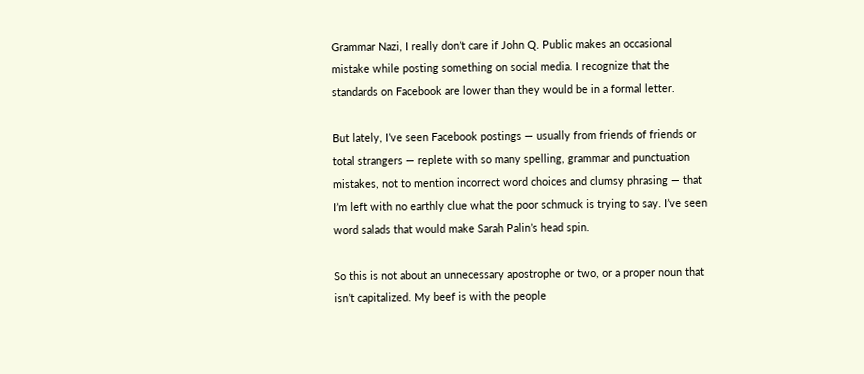Grammar Nazi, I really don’t care if John Q. Public makes an occasional mistake while posting something on social media. I recognize that the standards on Facebook are lower than they would be in a formal letter.

But lately, I’ve seen Facebook postings — usually from friends of friends or total strangers — replete with so many spelling, grammar and punctuation mistakes, not to mention incorrect word choices and clumsy phrasing — that I’m left with no earthly clue what the poor schmuck is trying to say. I’ve seen word salads that would make Sarah Palin’s head spin.

So this is not about an unnecessary apostrophe or two, or a proper noun that isn’t capitalized. My beef is with the people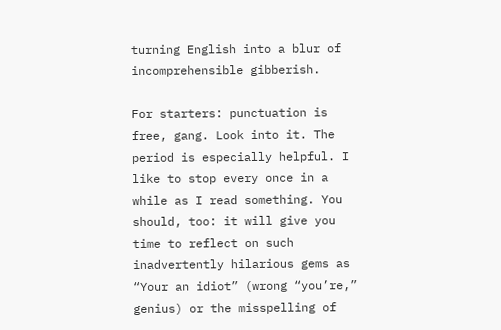turning English into a blur of incomprehensible gibberish.

For starters: punctuation is free, gang. Look into it. The period is especially helpful. I like to stop every once in a while as I read something. You should, too: it will give you time to reflect on such inadvertently hilarious gems as “Your an idiot” (wrong “you’re,” genius) or the misspelling of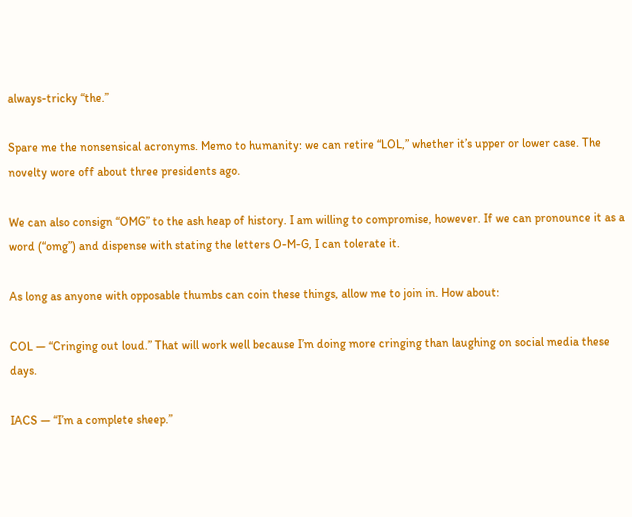always-tricky “the.”

Spare me the nonsensical acronyms. Memo to humanity: we can retire “LOL,” whether it’s upper or lower case. The novelty wore off about three presidents ago.

We can also consign “OMG” to the ash heap of history. I am willing to compromise, however. If we can pronounce it as a word (“omg”) and dispense with stating the letters O-M-G, I can tolerate it.

As long as anyone with opposable thumbs can coin these things, allow me to join in. How about:

COL — “Cringing out loud.” That will work well because I’m doing more cringing than laughing on social media these days.

IACS — “I’m a complete sheep.”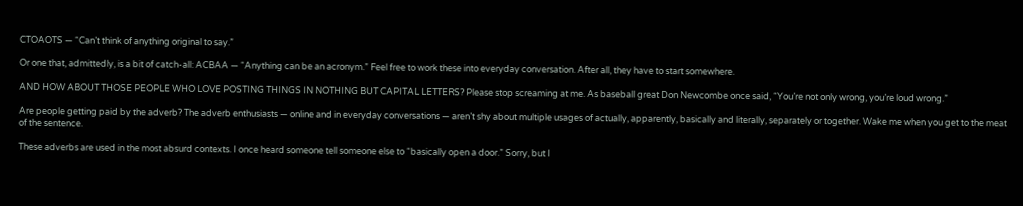CTOAOTS — “Can’t think of anything original to say.”

Or one that, admittedly, is a bit of catch-all: ACBAA — “Anything can be an acronym.” Feel free to work these into everyday conversation. After all, they have to start somewhere.

AND HOW ABOUT THOSE PEOPLE WHO LOVE POSTING THINGS IN NOTHING BUT CAPITAL LETTERS? Please stop screaming at me. As baseball great Don Newcombe once said, “You’re not only wrong, you’re loud wrong.”

Are people getting paid by the adverb? The adverb enthusiasts — online and in everyday conversations — aren’t shy about multiple usages of actually, apparently, basically and literally, separately or together. Wake me when you get to the meat of the sentence.

These adverbs are used in the most absurd contexts. I once heard someone tell someone else to “basically open a door.” Sorry, but I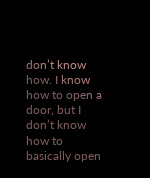don’t know how. I know how to open a door, but I don’t know how to basically open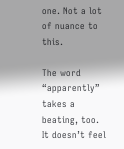one. Not a lot of nuance to this.

The word “apparently” takes a beating, too. It doesn’t feel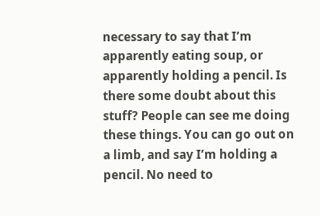necessary to say that I’m apparently eating soup, or apparently holding a pencil. Is there some doubt about this stuff? People can see me doing these things. You can go out on a limb, and say I’m holding a pencil. No need to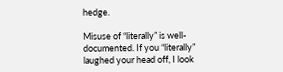hedge.

Misuse of “literally” is well-documented. If you “literally” laughed your head off, I look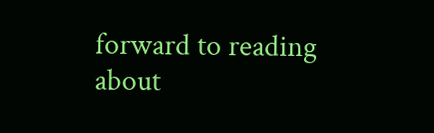forward to reading about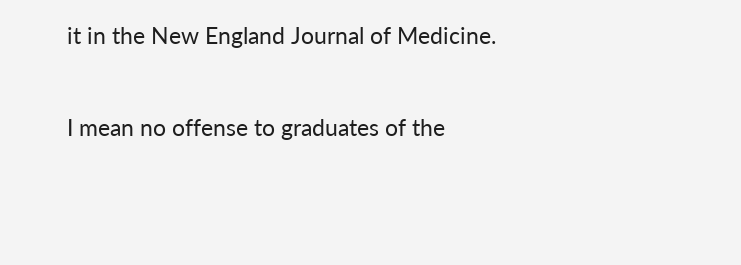it in the New England Journal of Medicine.

I mean no offense to graduates of the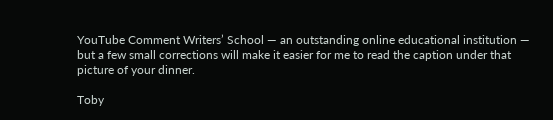YouTube Comment Writers’ School — an outstanding online educational institution — but a few small corrections will make it easier for me to read the caption under that picture of your dinner.

Toby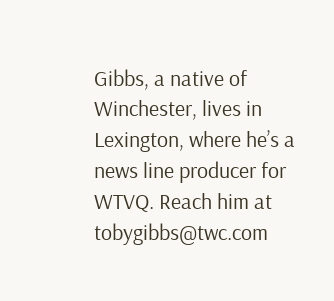Gibbs, a native of Winchester, lives in Lexington, where he’s a news line producer for WTVQ. Reach him at tobygibbs@twc.com